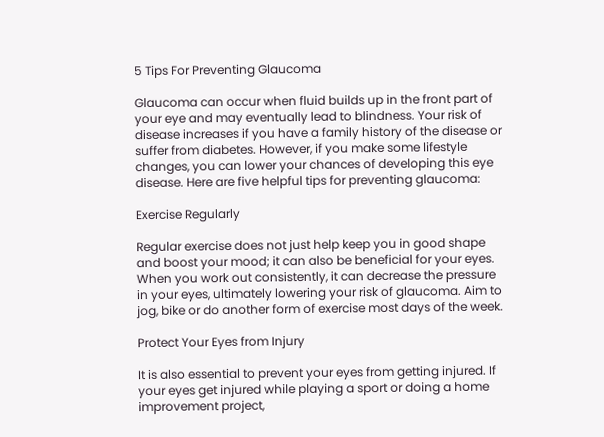5 Tips For Preventing Glaucoma

Glaucoma can occur when fluid builds up in the front part of your eye and may eventually lead to blindness. Your risk of disease increases if you have a family history of the disease or suffer from diabetes. However, if you make some lifestyle changes, you can lower your chances of developing this eye disease. Here are five helpful tips for preventing glaucoma:

Exercise Regularly

Regular exercise does not just help keep you in good shape and boost your mood; it can also be beneficial for your eyes. When you work out consistently, it can decrease the pressure in your eyes, ultimately lowering your risk of glaucoma. Aim to jog, bike or do another form of exercise most days of the week.

Protect Your Eyes from Injury

It is also essential to prevent your eyes from getting injured. If your eyes get injured while playing a sport or doing a home improvement project,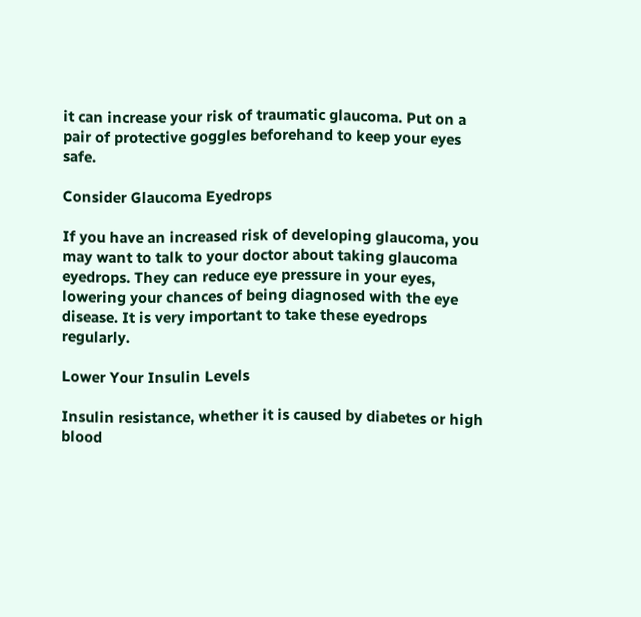it can increase your risk of traumatic glaucoma. Put on a pair of protective goggles beforehand to keep your eyes safe.

Consider Glaucoma Eyedrops

If you have an increased risk of developing glaucoma, you may want to talk to your doctor about taking glaucoma eyedrops. They can reduce eye pressure in your eyes, lowering your chances of being diagnosed with the eye disease. It is very important to take these eyedrops regularly.

Lower Your Insulin Levels

Insulin resistance, whether it is caused by diabetes or high blood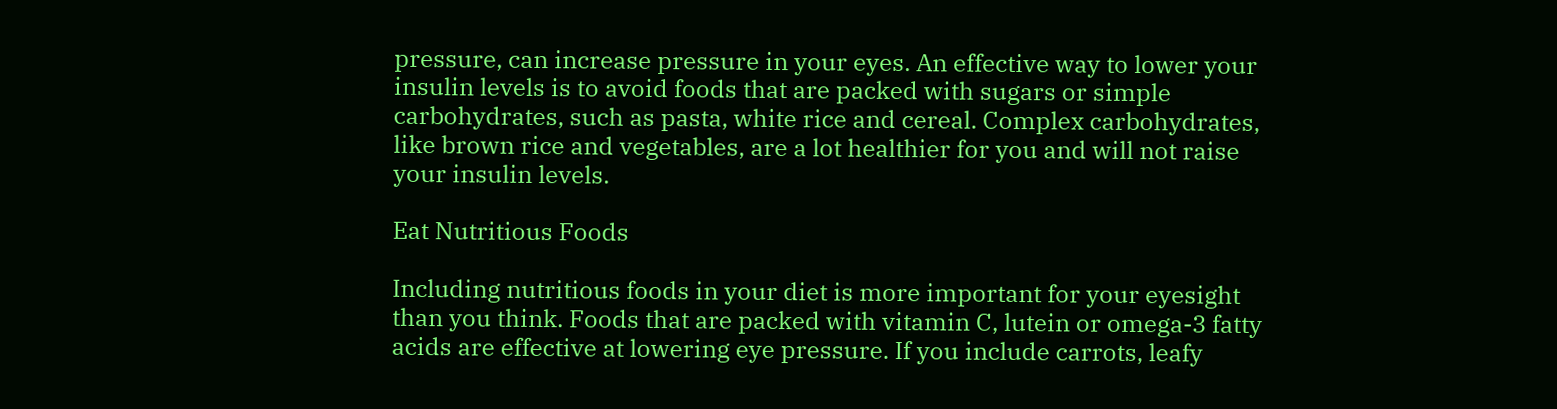pressure, can increase pressure in your eyes. An effective way to lower your insulin levels is to avoid foods that are packed with sugars or simple carbohydrates, such as pasta, white rice and cereal. Complex carbohydrates, like brown rice and vegetables, are a lot healthier for you and will not raise your insulin levels.

Eat Nutritious Foods

Including nutritious foods in your diet is more important for your eyesight than you think. Foods that are packed with vitamin C, lutein or omega-3 fatty acids are effective at lowering eye pressure. If you include carrots, leafy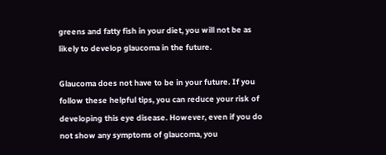greens and fatty fish in your diet, you will not be as likely to develop glaucoma in the future.

Glaucoma does not have to be in your future. If you follow these helpful tips, you can reduce your risk of developing this eye disease. However, even if you do not show any symptoms of glaucoma, you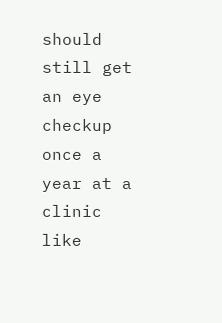should still get an eye checkup once a year at a clinic like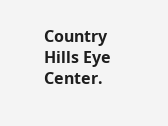Country Hills Eye Center.